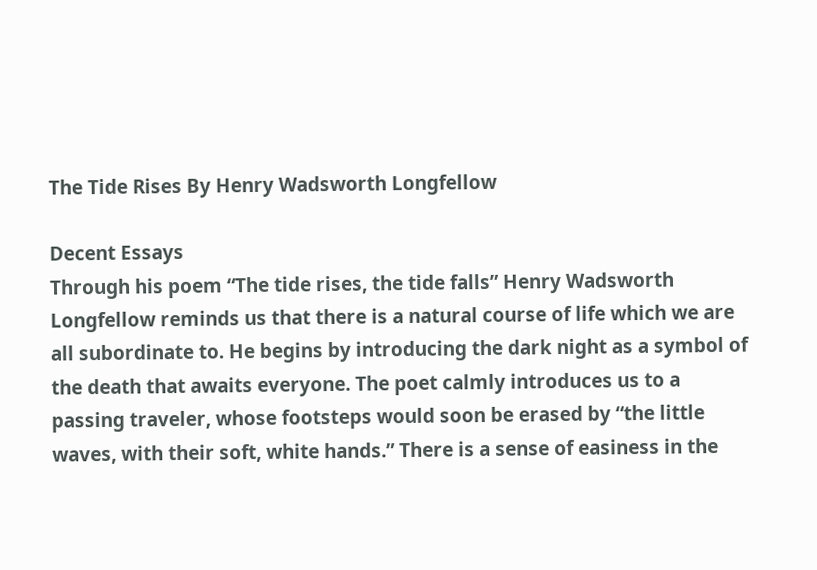The Tide Rises By Henry Wadsworth Longfellow

Decent Essays
Through his poem “The tide rises, the tide falls” Henry Wadsworth Longfellow reminds us that there is a natural course of life which we are all subordinate to. He begins by introducing the dark night as a symbol of the death that awaits everyone. The poet calmly introduces us to a passing traveler, whose footsteps would soon be erased by “the little waves, with their soft, white hands.” There is a sense of easiness in the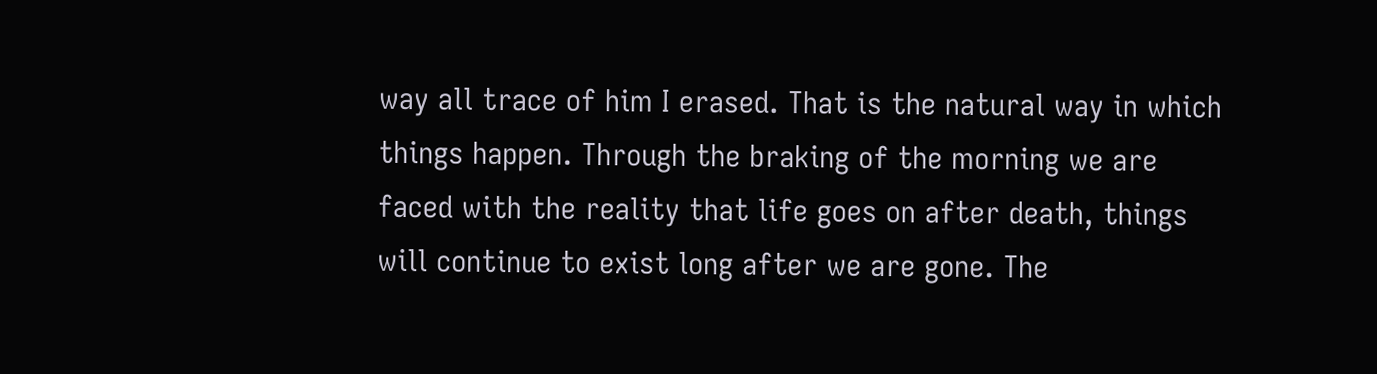way all trace of him I erased. That is the natural way in which things happen. Through the braking of the morning we are faced with the reality that life goes on after death, things will continue to exist long after we are gone. The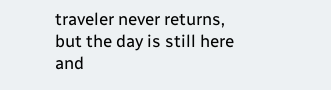traveler never returns, but the day is still here and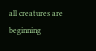all creatures are beginning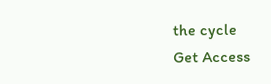the cycle
Get Access